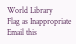World Library
Flag as Inappropriate
Email this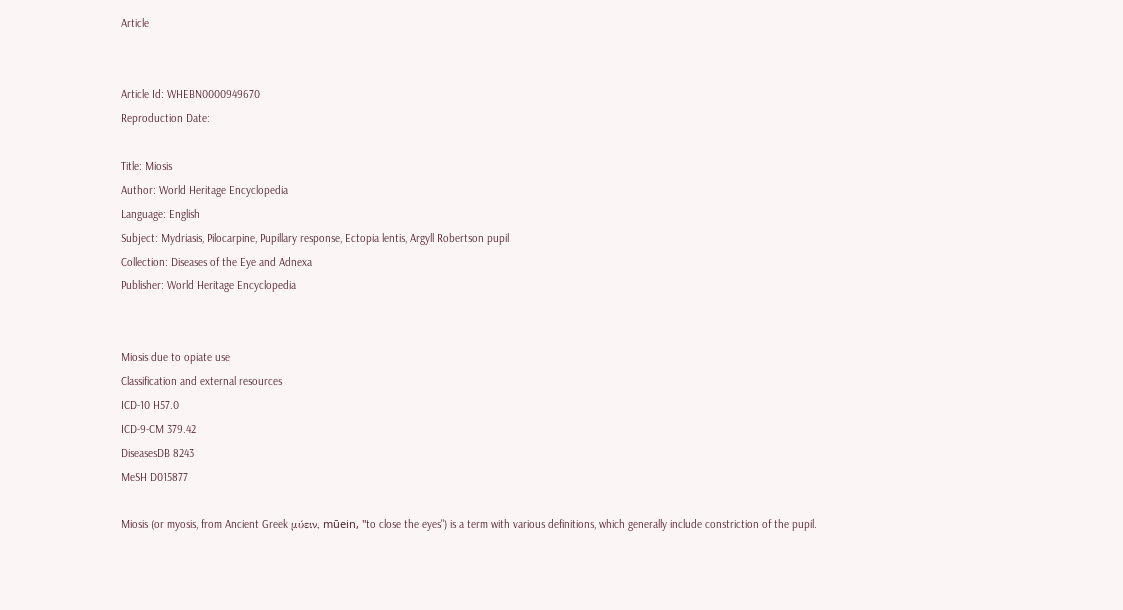Article


Article Id: WHEBN0000949670
Reproduction Date:

Title: Miosis
Author: World Heritage Encyclopedia
Language: English
Subject: Mydriasis, Pilocarpine, Pupillary response, Ectopia lentis, Argyll Robertson pupil
Collection: Diseases of the Eye and Adnexa
Publisher: World Heritage Encyclopedia


Miosis due to opiate use
Classification and external resources
ICD-10 H57.0
ICD-9-CM 379.42
DiseasesDB 8243
MeSH D015877

Miosis (or myosis, from Ancient Greek μύειν, mūein, "to close the eyes") is a term with various definitions, which generally include constriction of the pupil.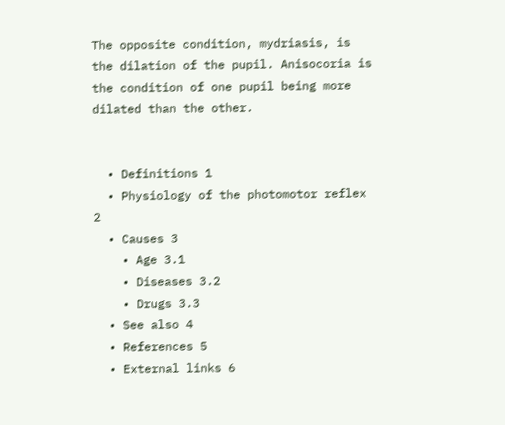The opposite condition, mydriasis, is the dilation of the pupil. Anisocoria is the condition of one pupil being more dilated than the other.


  • Definitions 1
  • Physiology of the photomotor reflex 2
  • Causes 3
    • Age 3.1
    • Diseases 3.2
    • Drugs 3.3
  • See also 4
  • References 5
  • External links 6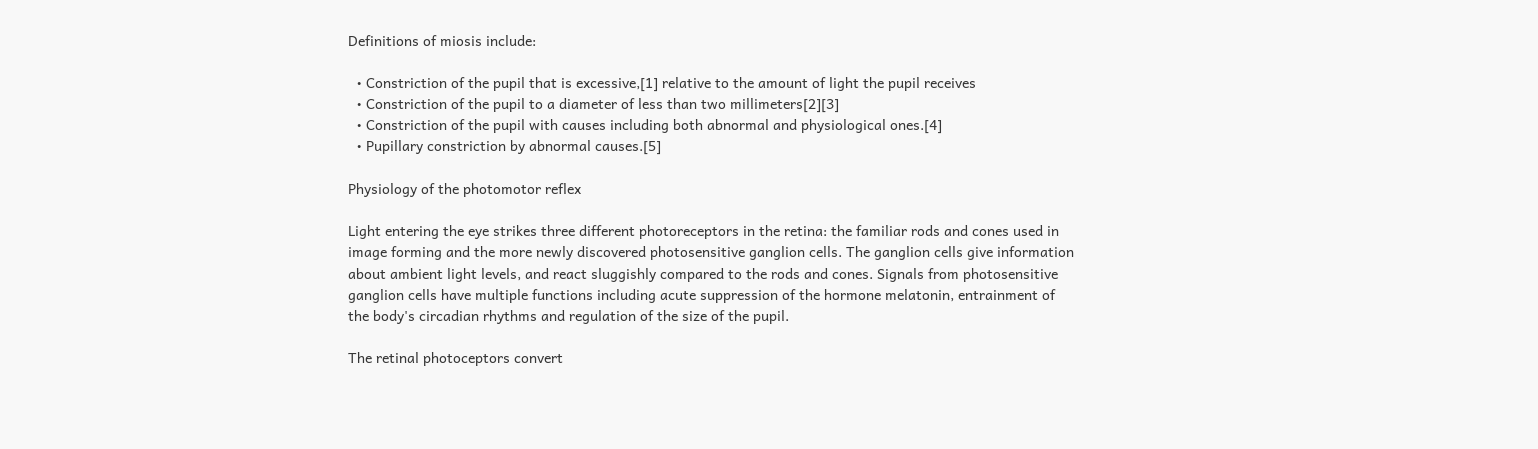Definitions of miosis include:

  • Constriction of the pupil that is excessive,[1] relative to the amount of light the pupil receives
  • Constriction of the pupil to a diameter of less than two millimeters[2][3]
  • Constriction of the pupil with causes including both abnormal and physiological ones.[4]
  • Pupillary constriction by abnormal causes.[5]

Physiology of the photomotor reflex

Light entering the eye strikes three different photoreceptors in the retina: the familiar rods and cones used in image forming and the more newly discovered photosensitive ganglion cells. The ganglion cells give information about ambient light levels, and react sluggishly compared to the rods and cones. Signals from photosensitive ganglion cells have multiple functions including acute suppression of the hormone melatonin, entrainment of the body's circadian rhythms and regulation of the size of the pupil.

The retinal photoceptors convert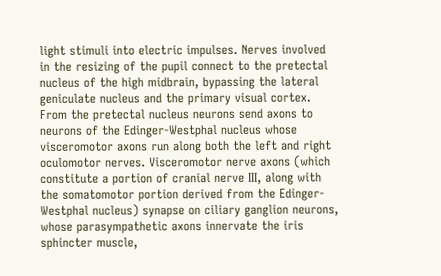light stimuli into electric impulses. Nerves involved in the resizing of the pupil connect to the pretectal nucleus of the high midbrain, bypassing the lateral geniculate nucleus and the primary visual cortex. From the pretectal nucleus neurons send axons to neurons of the Edinger-Westphal nucleus whose visceromotor axons run along both the left and right oculomotor nerves. Visceromotor nerve axons (which constitute a portion of cranial nerve III, along with the somatomotor portion derived from the Edinger-Westphal nucleus) synapse on ciliary ganglion neurons, whose parasympathetic axons innervate the iris sphincter muscle,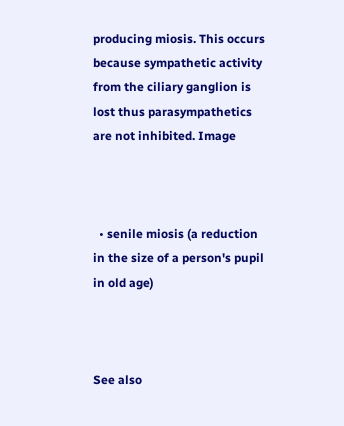producing miosis. This occurs because sympathetic activity from the ciliary ganglion is lost thus parasympathetics are not inhibited. Image



  • senile miosis (a reduction in the size of a person's pupil in old age)



See also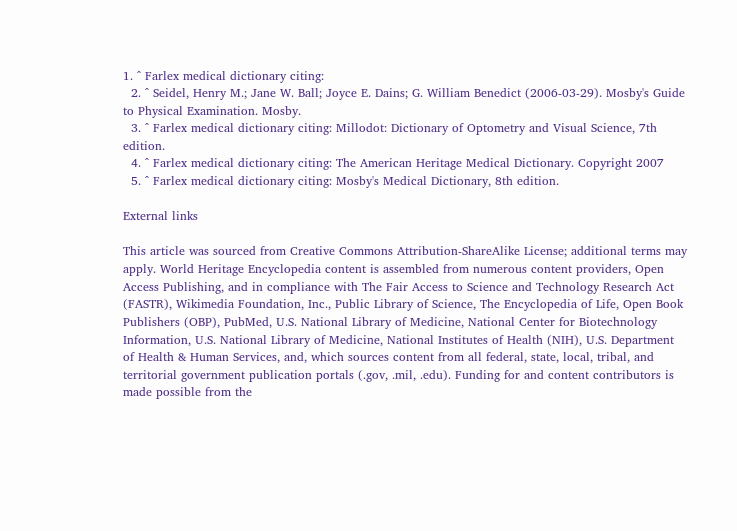1. ^ Farlex medical dictionary citing:
  2. ^ Seidel, Henry M.; Jane W. Ball; Joyce E. Dains; G. William Benedict (2006-03-29). Mosby's Guide to Physical Examination. Mosby.
  3. ^ Farlex medical dictionary citing: Millodot: Dictionary of Optometry and Visual Science, 7th edition.
  4. ^ Farlex medical dictionary citing: The American Heritage Medical Dictionary. Copyright 2007
  5. ^ Farlex medical dictionary citing: Mosby's Medical Dictionary, 8th edition.

External links

This article was sourced from Creative Commons Attribution-ShareAlike License; additional terms may apply. World Heritage Encyclopedia content is assembled from numerous content providers, Open Access Publishing, and in compliance with The Fair Access to Science and Technology Research Act (FASTR), Wikimedia Foundation, Inc., Public Library of Science, The Encyclopedia of Life, Open Book Publishers (OBP), PubMed, U.S. National Library of Medicine, National Center for Biotechnology Information, U.S. National Library of Medicine, National Institutes of Health (NIH), U.S. Department of Health & Human Services, and, which sources content from all federal, state, local, tribal, and territorial government publication portals (.gov, .mil, .edu). Funding for and content contributors is made possible from the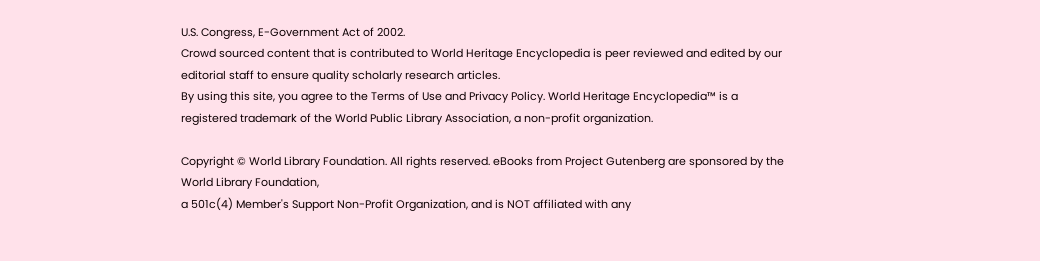U.S. Congress, E-Government Act of 2002.
Crowd sourced content that is contributed to World Heritage Encyclopedia is peer reviewed and edited by our editorial staff to ensure quality scholarly research articles.
By using this site, you agree to the Terms of Use and Privacy Policy. World Heritage Encyclopedia™ is a registered trademark of the World Public Library Association, a non-profit organization.

Copyright © World Library Foundation. All rights reserved. eBooks from Project Gutenberg are sponsored by the World Library Foundation,
a 501c(4) Member's Support Non-Profit Organization, and is NOT affiliated with any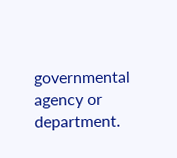governmental agency or department.